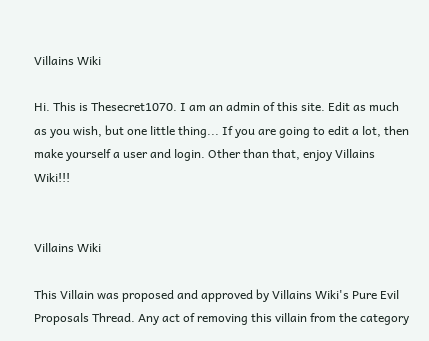Villains Wiki

Hi. This is Thesecret1070. I am an admin of this site. Edit as much as you wish, but one little thing... If you are going to edit a lot, then make yourself a user and login. Other than that, enjoy Villains Wiki!!!


Villains Wiki

This Villain was proposed and approved by Villains Wiki's Pure Evil Proposals Thread. Any act of removing this villain from the category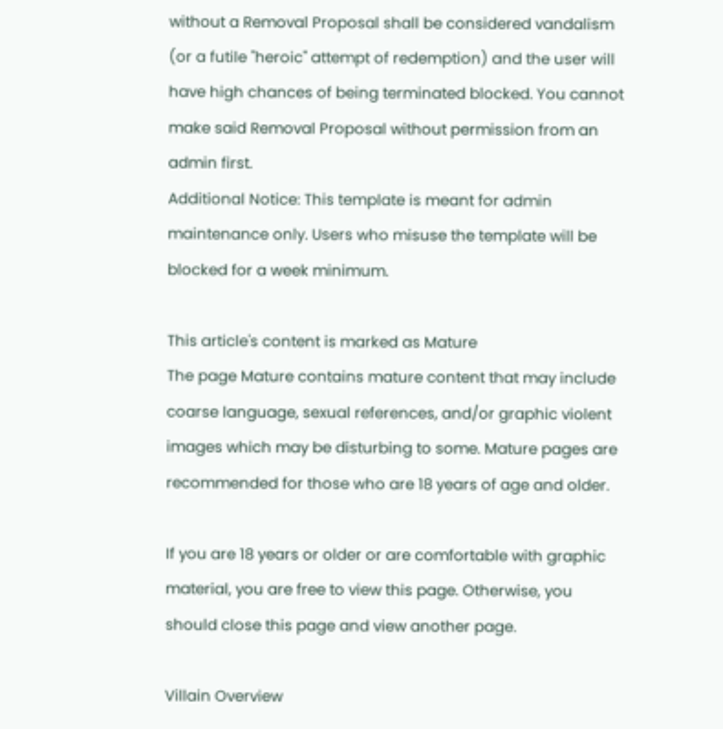without a Removal Proposal shall be considered vandalism (or a futile "heroic" attempt of redemption) and the user will have high chances of being terminated blocked. You cannot make said Removal Proposal without permission from an admin first.
Additional Notice: This template is meant for admin maintenance only. Users who misuse the template will be blocked for a week minimum.

This article's content is marked as Mature
The page Mature contains mature content that may include coarse language, sexual references, and/or graphic violent images which may be disturbing to some. Mature pages are recommended for those who are 18 years of age and older.

If you are 18 years or older or are comfortable with graphic material, you are free to view this page. Otherwise, you should close this page and view another page.

Villain Overview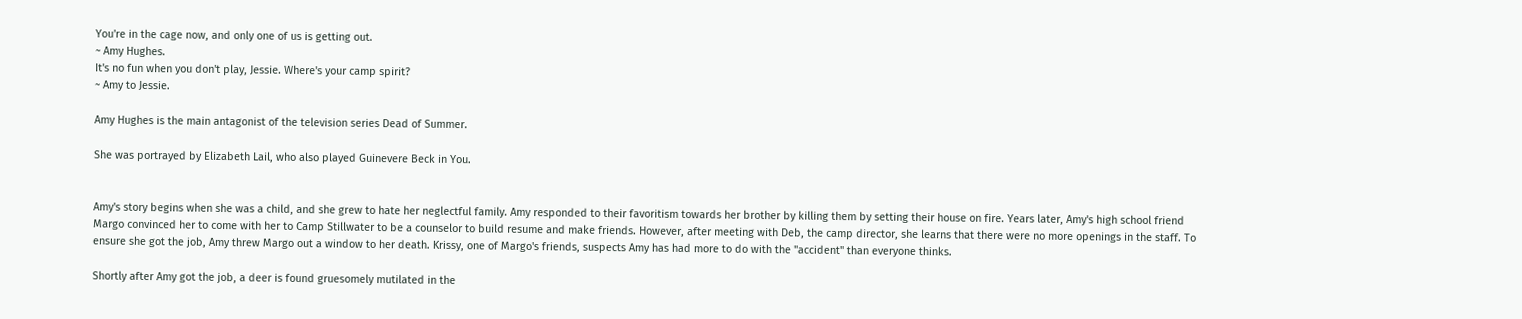You're in the cage now, and only one of us is getting out.
~ Amy Hughes.
It's no fun when you don't play, Jessie. Where's your camp spirit?
~ Amy to Jessie.

Amy Hughes is the main antagonist of the television series Dead of Summer.

She was portrayed by Elizabeth Lail, who also played Guinevere Beck in You.


Amy's story begins when she was a child, and she grew to hate her neglectful family. Amy responded to their favoritism towards her brother by killing them by setting their house on fire. Years later, Amy's high school friend Margo convinced her to come with her to Camp Stillwater to be a counselor to build resume and make friends. However, after meeting with Deb, the camp director, she learns that there were no more openings in the staff. To ensure she got the job, Amy threw Margo out a window to her death. Krissy, one of Margo's friends, suspects Amy has had more to do with the "accident" than everyone thinks.

Shortly after Amy got the job, a deer is found gruesomely mutilated in the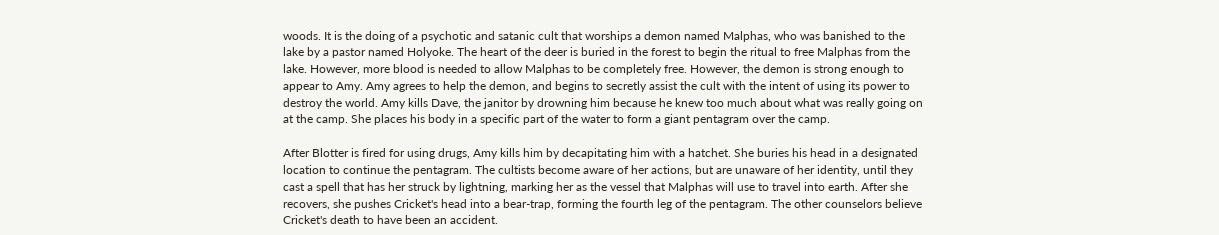woods. It is the doing of a psychotic and satanic cult that worships a demon named Malphas, who was banished to the lake by a pastor named Holyoke. The heart of the deer is buried in the forest to begin the ritual to free Malphas from the lake. However, more blood is needed to allow Malphas to be completely free. However, the demon is strong enough to appear to Amy. Amy agrees to help the demon, and begins to secretly assist the cult with the intent of using its power to destroy the world. Amy kills Dave, the janitor by drowning him because he knew too much about what was really going on at the camp. She places his body in a specific part of the water to form a giant pentagram over the camp.

After Blotter is fired for using drugs, Amy kills him by decapitating him with a hatchet. She buries his head in a designated location to continue the pentagram. The cultists become aware of her actions, but are unaware of her identity, until they cast a spell that has her struck by lightning, marking her as the vessel that Malphas will use to travel into earth. After she recovers, she pushes Cricket's head into a bear-trap, forming the fourth leg of the pentagram. The other counselors believe Cricket's death to have been an accident.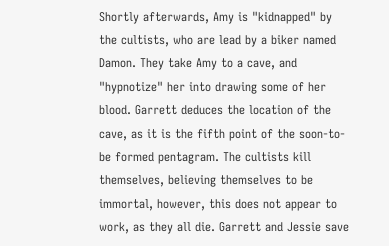Shortly afterwards, Amy is "kidnapped" by the cultists, who are lead by a biker named Damon. They take Amy to a cave, and "hypnotize" her into drawing some of her blood. Garrett deduces the location of the cave, as it is the fifth point of the soon-to-be formed pentagram. The cultists kill themselves, believing themselves to be immortal, however, this does not appear to work, as they all die. Garrett and Jessie save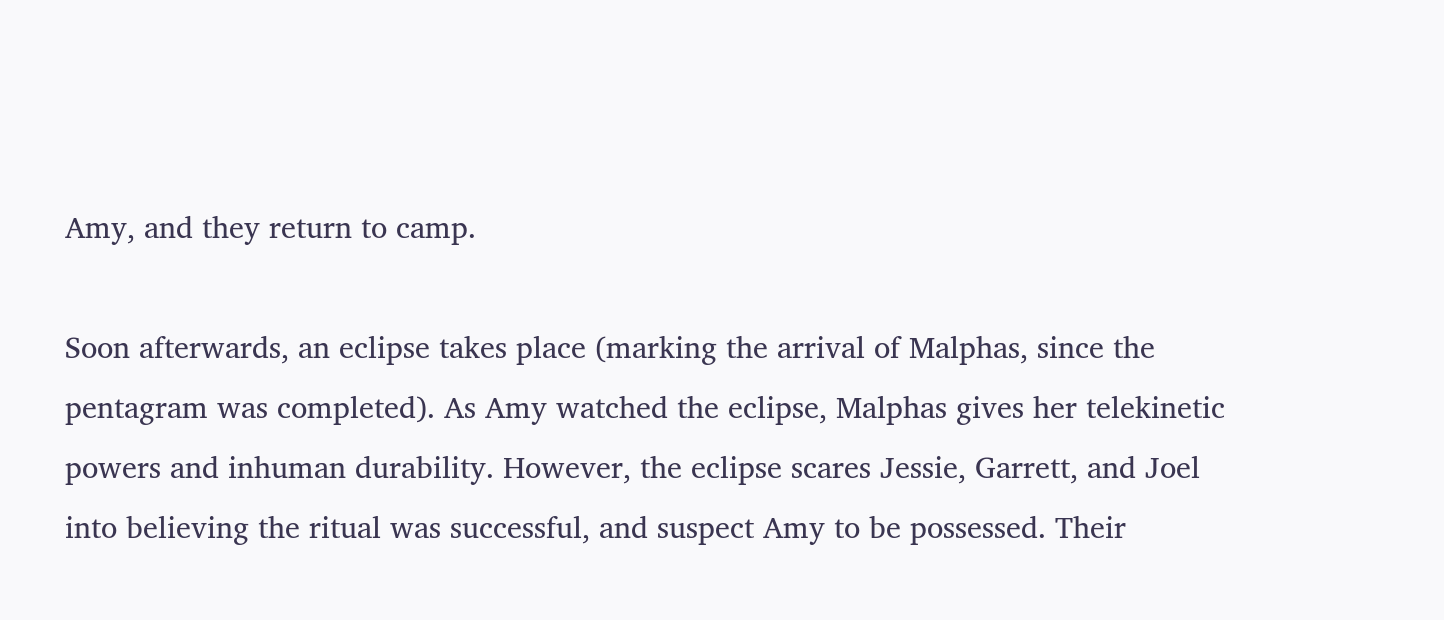Amy, and they return to camp.

Soon afterwards, an eclipse takes place (marking the arrival of Malphas, since the pentagram was completed). As Amy watched the eclipse, Malphas gives her telekinetic powers and inhuman durability. However, the eclipse scares Jessie, Garrett, and Joel into believing the ritual was successful, and suspect Amy to be possessed. Their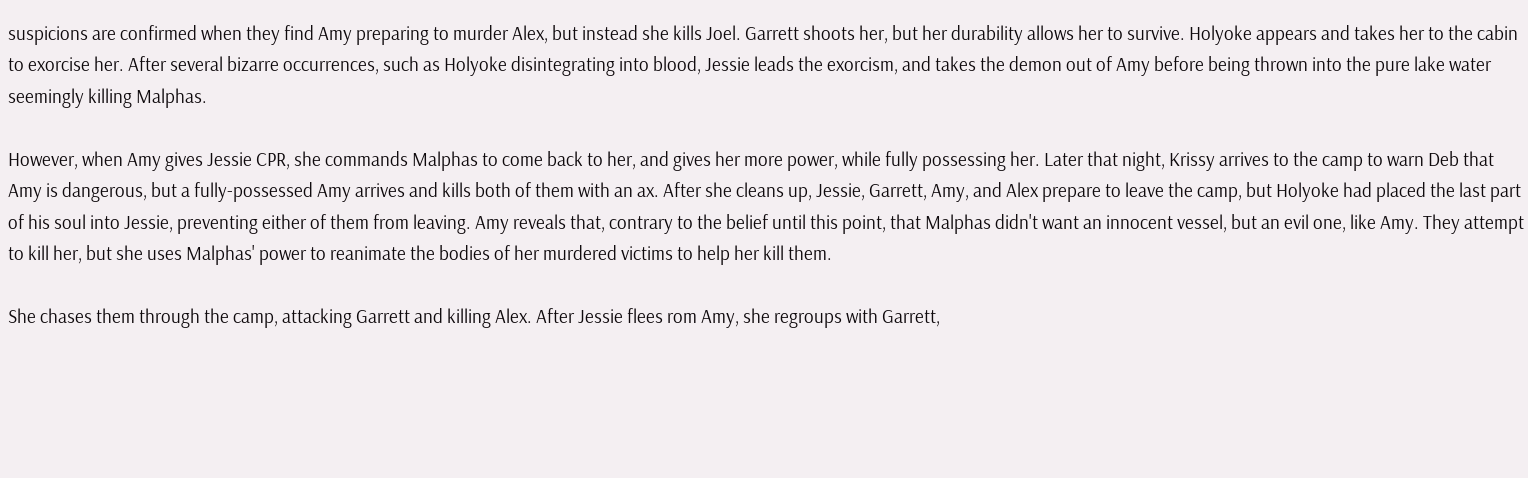suspicions are confirmed when they find Amy preparing to murder Alex, but instead she kills Joel. Garrett shoots her, but her durability allows her to survive. Holyoke appears and takes her to the cabin to exorcise her. After several bizarre occurrences, such as Holyoke disintegrating into blood, Jessie leads the exorcism, and takes the demon out of Amy before being thrown into the pure lake water seemingly killing Malphas.

However, when Amy gives Jessie CPR, she commands Malphas to come back to her, and gives her more power, while fully possessing her. Later that night, Krissy arrives to the camp to warn Deb that Amy is dangerous, but a fully-possessed Amy arrives and kills both of them with an ax. After she cleans up, Jessie, Garrett, Amy, and Alex prepare to leave the camp, but Holyoke had placed the last part of his soul into Jessie, preventing either of them from leaving. Amy reveals that, contrary to the belief until this point, that Malphas didn't want an innocent vessel, but an evil one, like Amy. They attempt to kill her, but she uses Malphas' power to reanimate the bodies of her murdered victims to help her kill them.

She chases them through the camp, attacking Garrett and killing Alex. After Jessie flees rom Amy, she regroups with Garrett,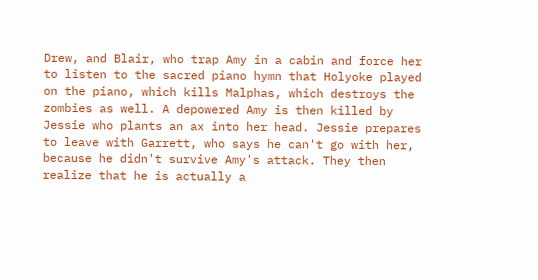Drew, and Blair, who trap Amy in a cabin and force her to listen to the sacred piano hymn that Holyoke played on the piano, which kills Malphas, which destroys the zombies as well. A depowered Amy is then killed by Jessie who plants an ax into her head. Jessie prepares to leave with Garrett, who says he can't go with her, because he didn't survive Amy's attack. They then realize that he is actually a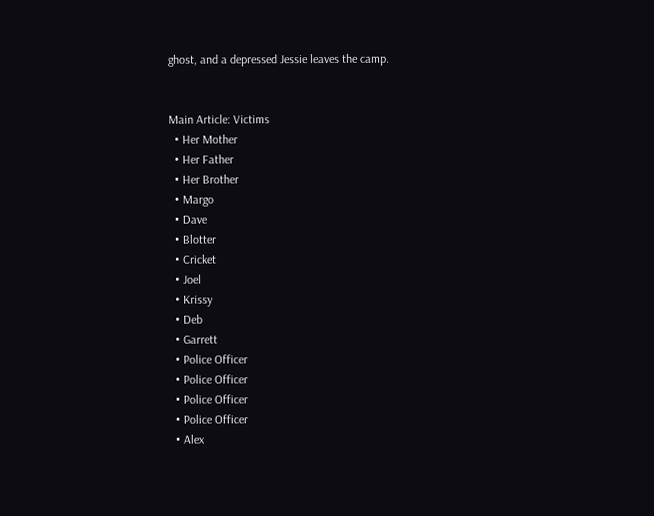ghost, and a depressed Jessie leaves the camp.


Main Article: Victims
  • Her Mother
  • Her Father
  • Her Brother
  • Margo
  • Dave
  • Blotter
  • Cricket
  • Joel
  • Krissy
  • Deb
  • Garrett
  • Police Officer
  • Police Officer
  • Police Officer
  • Police Officer
  • Alex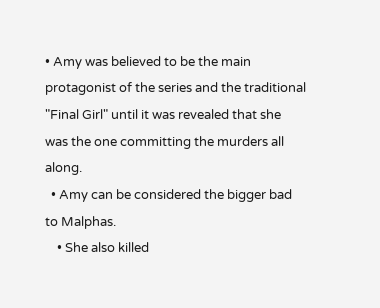• Amy was believed to be the main protagonist of the series and the traditional "Final Girl" until it was revealed that she was the one committing the murders all along.
  • Amy can be considered the bigger bad to Malphas.
    • She also killed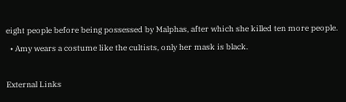eight people before being possessed by Malphas, after which she killed ten more people.
  • Amy wears a costume like the cultists, only her mask is black.

External Links